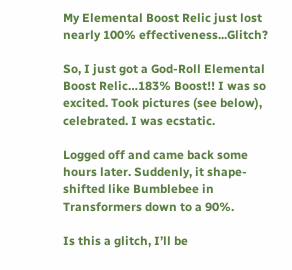My Elemental Boost Relic just lost nearly 100% effectiveness...Glitch?

So, I just got a God-Roll Elemental Boost Relic…183% Boost!! I was so excited. Took pictures (see below), celebrated. I was ecstatic.

Logged off and came back some hours later. Suddenly, it shape-shifted like Bumblebee in Transformers down to a 90%.

Is this a glitch, I’ll be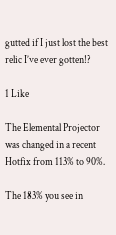gutted if I just lost the best relic I’ve ever gotten!?

1 Like

The Elemental Projector was changed in a recent Hotfix from 113% to 90%.

The 183% you see in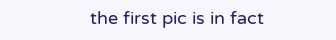the first pic is in fact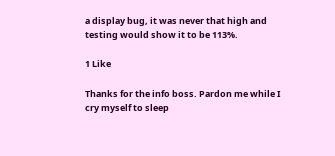a display bug, it was never that high and testing would show it to be 113%.

1 Like

Thanks for the info boss. Pardon me while I cry myself to sleep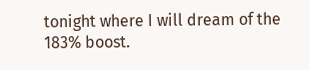tonight where I will dream of the 183% boost.